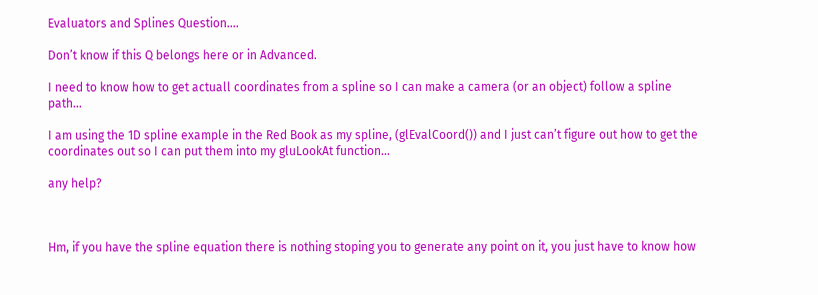Evaluators and Splines Question....

Don’t know if this Q belongs here or in Advanced.

I need to know how to get actuall coordinates from a spline so I can make a camera (or an object) follow a spline path…

I am using the 1D spline example in the Red Book as my spline, (glEvalCoord()) and I just can’t figure out how to get the coordinates out so I can put them into my gluLookAt function…

any help?



Hm, if you have the spline equation there is nothing stoping you to generate any point on it, you just have to know how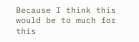Because I think this would be to much for this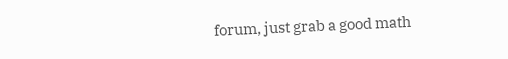forum, just grab a good math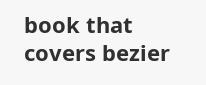book that covers bezier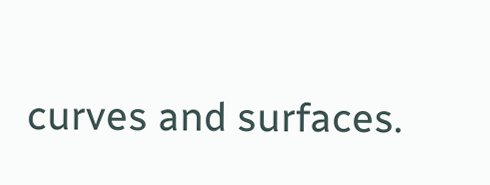curves and surfaces.